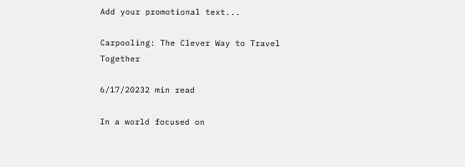Add your promotional text...

Carpooling: The Clever Way to Travel Together

6/17/20232 min read

In a world focused on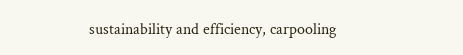sustainability and efficiency, carpooling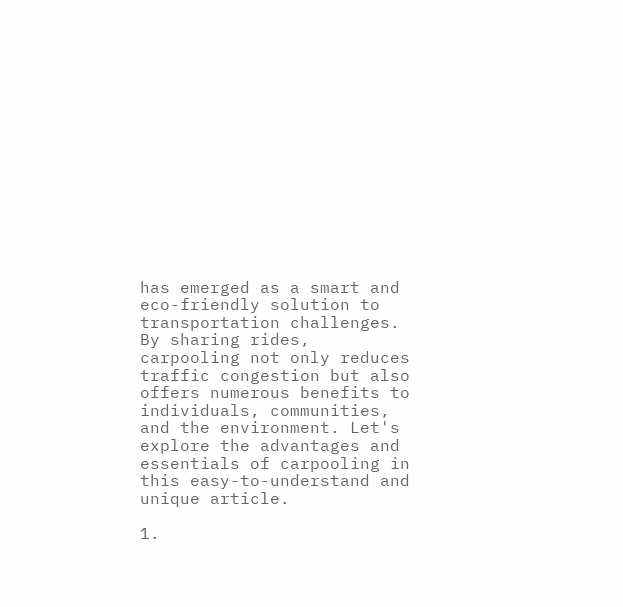has emerged as a smart and eco-friendly solution to transportation challenges. By sharing rides, carpooling not only reduces traffic congestion but also offers numerous benefits to individuals, communities, and the environment. Let's explore the advantages and essentials of carpooling in this easy-to-understand and unique article.

1.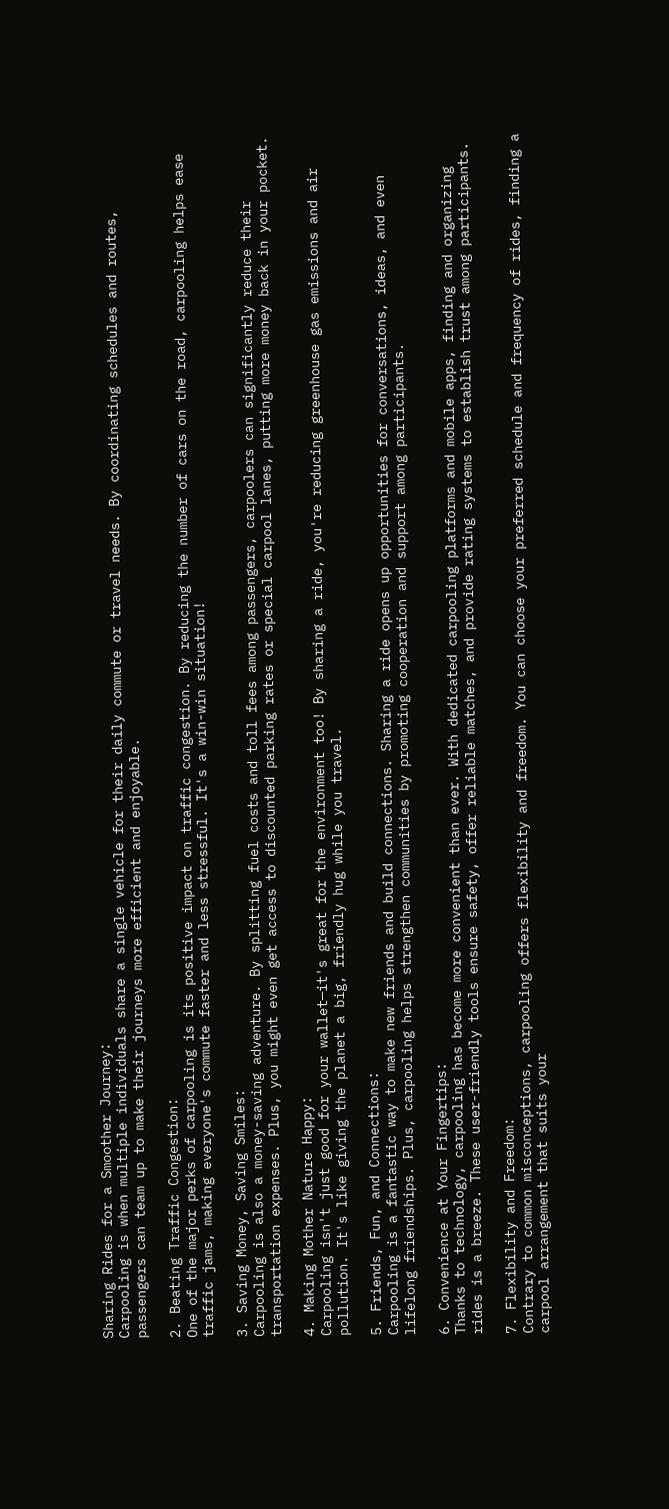Sharing Rides for a Smoother Journey:
Carpooling is when multiple individuals share a single vehicle for their daily commute or travel needs. By coordinating schedules and routes, passengers can team up to make their journeys more efficient and enjoyable.

2. Beating Traffic Congestion:
One of the major perks of carpooling is its positive impact on traffic congestion. By reducing the number of cars on the road, carpooling helps ease traffic jams, making everyone's commute faster and less stressful. It's a win-win situation!

3. Saving Money, Saving Smiles:
Carpooling is also a money-saving adventure. By splitting fuel costs and toll fees among passengers, carpoolers can significantly reduce their transportation expenses. Plus, you might even get access to discounted parking rates or special carpool lanes, putting more money back in your pocket.

4. Making Mother Nature Happy:
Carpooling isn't just good for your wallet—it's great for the environment too! By sharing a ride, you're reducing greenhouse gas emissions and air pollution. It's like giving the planet a big, friendly hug while you travel.

5. Friends, Fun, and Connections:
Carpooling is a fantastic way to make new friends and build connections. Sharing a ride opens up opportunities for conversations, ideas, and even lifelong friendships. Plus, carpooling helps strengthen communities by promoting cooperation and support among participants.

6. Convenience at Your Fingertips:
Thanks to technology, carpooling has become more convenient than ever. With dedicated carpooling platforms and mobile apps, finding and organizing rides is a breeze. These user-friendly tools ensure safety, offer reliable matches, and provide rating systems to establish trust among participants.

7. Flexibility and Freedom:
Contrary to common misconceptions, carpooling offers flexibility and freedom. You can choose your preferred schedule and frequency of rides, finding a carpool arrangement that suits your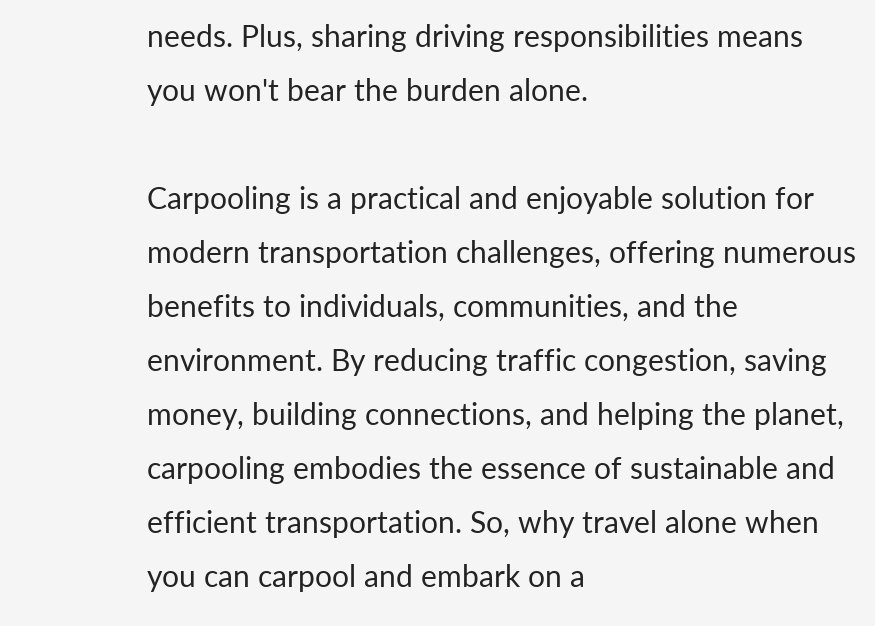needs. Plus, sharing driving responsibilities means you won't bear the burden alone.

Carpooling is a practical and enjoyable solution for modern transportation challenges, offering numerous benefits to individuals, communities, and the environment. By reducing traffic congestion, saving money, building connections, and helping the planet, carpooling embodies the essence of sustainable and efficient transportation. So, why travel alone when you can carpool and embark on a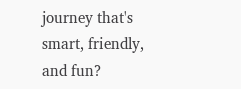journey that's smart, friendly, and fun?